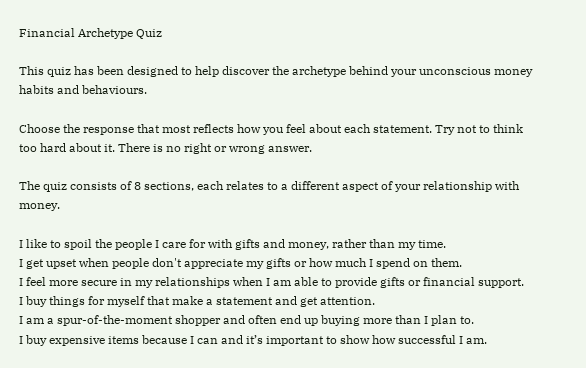Financial Archetype Quiz

This quiz has been designed to help discover the archetype behind your unconscious money habits and behaviours.

Choose the response that most reflects how you feel about each statement. Try not to think too hard about it. There is no right or wrong answer.

The quiz consists of 8 sections, each relates to a different aspect of your relationship with money.

I like to spoil the people I care for with gifts and money, rather than my time.
I get upset when people don't appreciate my gifts or how much I spend on them.
I feel more secure in my relationships when I am able to provide gifts or financial support.
I buy things for myself that make a statement and get attention.
I am a spur-of-the-moment shopper and often end up buying more than I plan to.
I buy expensive items because I can and it’s important to show how successful I am.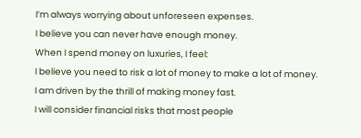I’m always worrying about unforeseen expenses.
I believe you can never have enough money.
When I spend money on luxuries, I feel:
I believe you need to risk a lot of money to make a lot of money.
I am driven by the thrill of making money fast.
I will consider financial risks that most people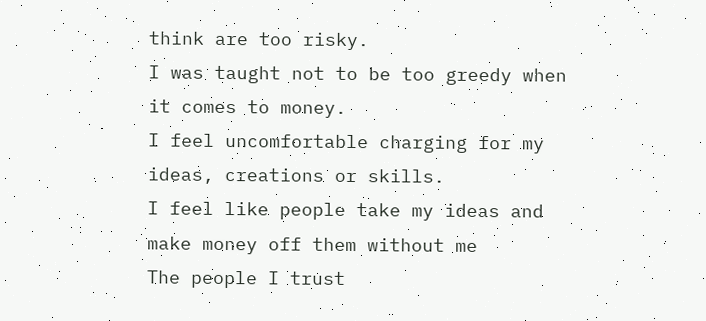think are too risky.
I was taught not to be too greedy when it comes to money.
I feel uncomfortable charging for my ideas, creations or skills.
I feel like people take my ideas and make money off them without me
The people I trust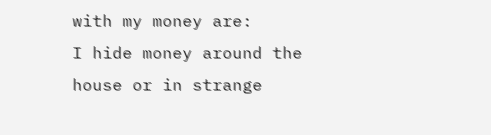with my money are:
I hide money around the house or in strange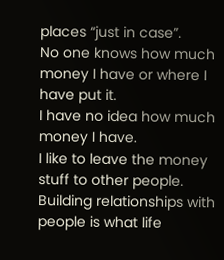places “just in case”.
No one knows how much money I have or where I have put it.
I have no idea how much money I have.
I like to leave the money stuff to other people.
Building relationships with people is what life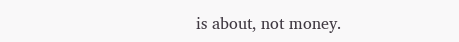is about, not money.